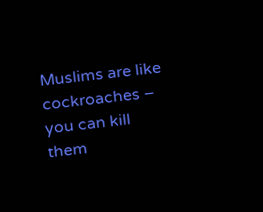Muslims are like cockroaches – you can kill them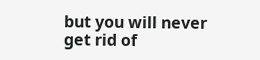but you will never get rid of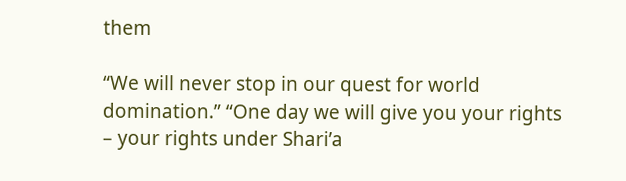them

“We will never stop in our quest for world domination.” “One day we will give you your rights – your rights under Shari’a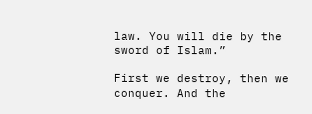law. You will die by the sword of Islam.”

First we destroy, then we conquer. And the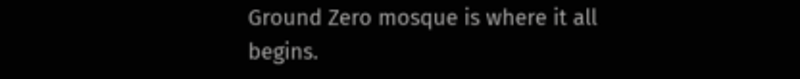Ground Zero mosque is where it all begins.